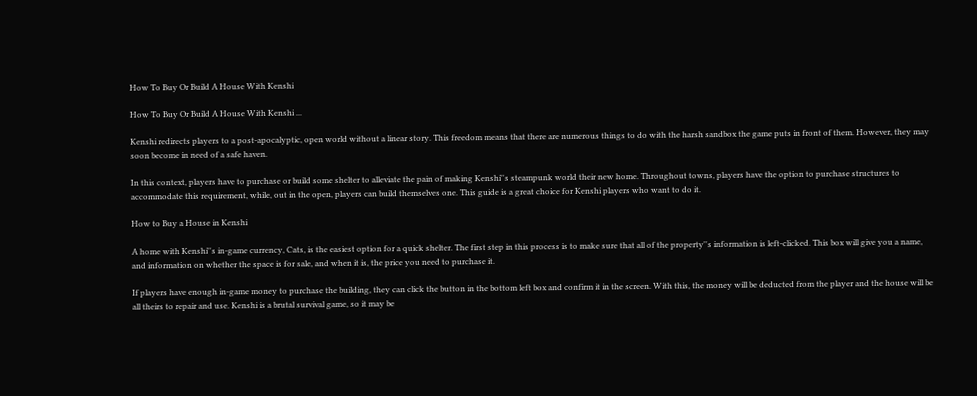How To Buy Or Build A House With Kenshi

How To Buy Or Build A House With Kenshi ...

Kenshi redirects players to a post-apocalyptic, open world without a linear story. This freedom means that there are numerous things to do with the harsh sandbox the game puts in front of them. However, they may soon become in need of a safe haven.

In this context, players have to purchase or build some shelter to alleviate the pain of making Kenshi''s steampunk world their new home. Throughout towns, players have the option to purchase structures to accommodate this requirement, while, out in the open, players can build themselves one. This guide is a great choice for Kenshi players who want to do it.

How to Buy a House in Kenshi

A home with Kenshi''s in-game currency, Cats, is the easiest option for a quick shelter. The first step in this process is to make sure that all of the property''s information is left-clicked. This box will give you a name, and information on whether the space is for sale, and when it is, the price you need to purchase it.

If players have enough in-game money to purchase the building, they can click the button in the bottom left box and confirm it in the screen. With this, the money will be deducted from the player and the house will be all theirs to repair and use. Kenshi is a brutal survival game, so it may be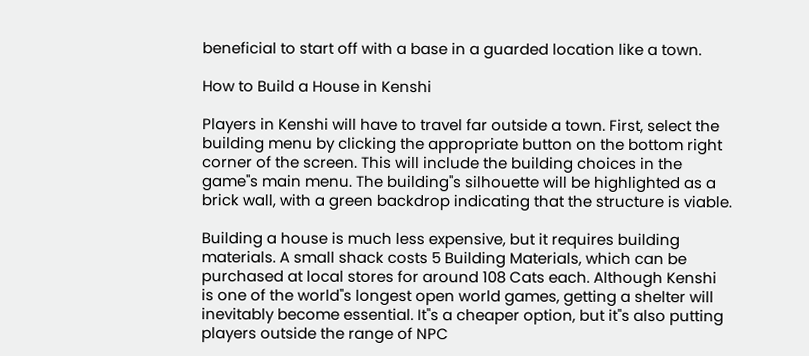beneficial to start off with a base in a guarded location like a town.

How to Build a House in Kenshi

Players in Kenshi will have to travel far outside a town. First, select the building menu by clicking the appropriate button on the bottom right corner of the screen. This will include the building choices in the game''s main menu. The building''s silhouette will be highlighted as a brick wall, with a green backdrop indicating that the structure is viable.

Building a house is much less expensive, but it requires building materials. A small shack costs 5 Building Materials, which can be purchased at local stores for around 108 Cats each. Although Kenshi is one of the world''s longest open world games, getting a shelter will inevitably become essential. It''s a cheaper option, but it''s also putting players outside the range of NPC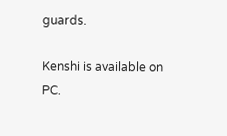guards.

Kenshi is available on PC.